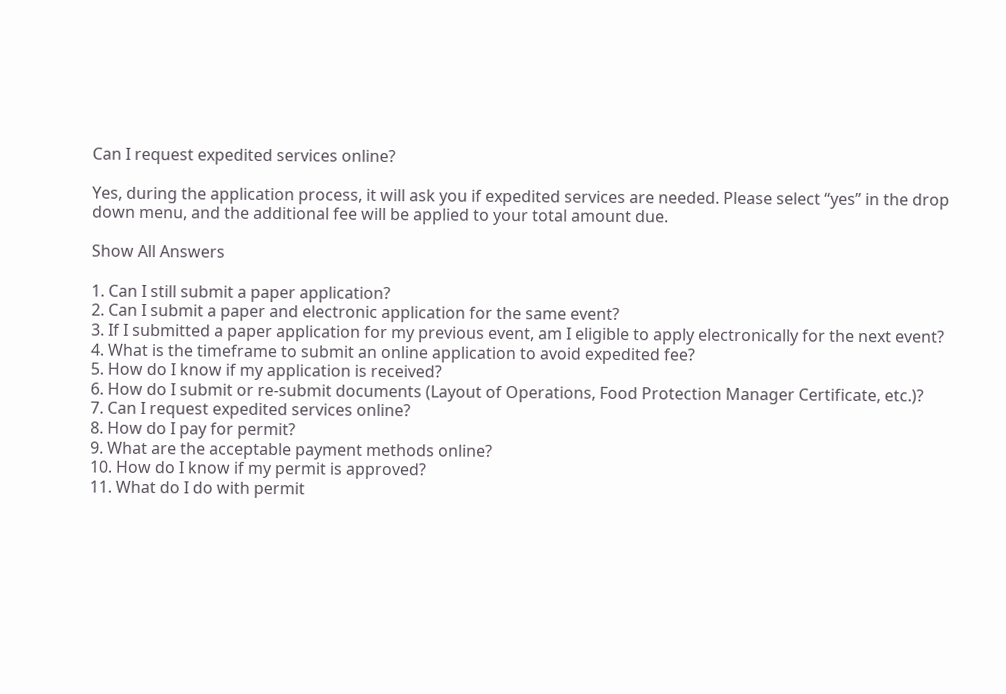Can I request expedited services online?

Yes, during the application process, it will ask you if expedited services are needed. Please select “yes” in the drop down menu, and the additional fee will be applied to your total amount due.

Show All Answers

1. Can I still submit a paper application?
2. Can I submit a paper and electronic application for the same event?
3. If I submitted a paper application for my previous event, am I eligible to apply electronically for the next event?
4. What is the timeframe to submit an online application to avoid expedited fee?
5. How do I know if my application is received?
6. How do I submit or re-submit documents (Layout of Operations, Food Protection Manager Certificate, etc.)?
7. Can I request expedited services online?
8. How do I pay for permit?
9. What are the acceptable payment methods online?
10. How do I know if my permit is approved?
11. What do I do with permit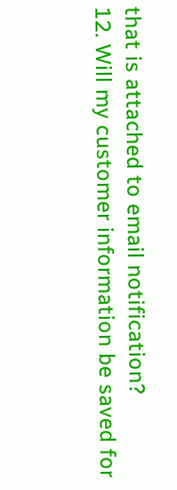that is attached to email notification?
12. Will my customer information be saved for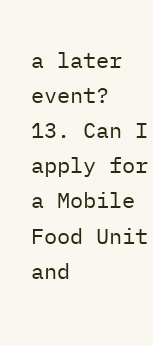a later event?
13. Can I apply for a Mobile Food Unit and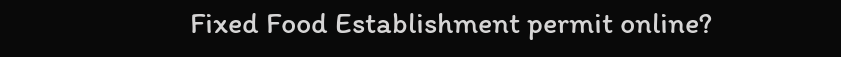Fixed Food Establishment permit online?